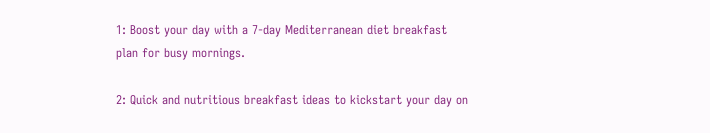1: Boost your day with a 7-day Mediterranean diet breakfast plan for busy mornings.

2: Quick and nutritious breakfast ideas to kickstart your day on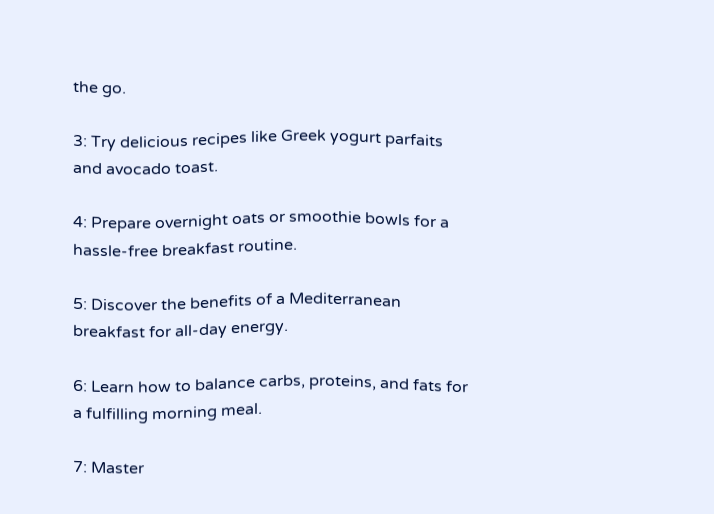the go.

3: Try delicious recipes like Greek yogurt parfaits and avocado toast.

4: Prepare overnight oats or smoothie bowls for a hassle-free breakfast routine.

5: Discover the benefits of a Mediterranean breakfast for all-day energy.

6: Learn how to balance carbs, proteins, and fats for a fulfilling morning meal.

7: Master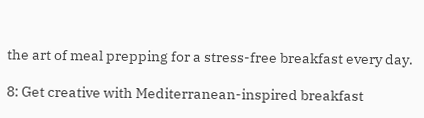the art of meal prepping for a stress-free breakfast every day.

8: Get creative with Mediterranean-inspired breakfast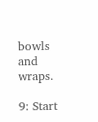bowls and wraps.

9: Start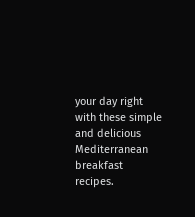your day right with these simple and delicious Mediterranean breakfast recipes.